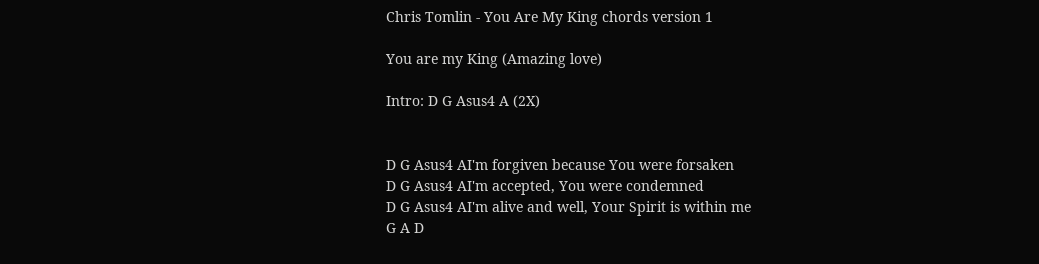Chris Tomlin - You Are My King chords version 1

You are my King (Amazing love)

Intro: D G Asus4 A (2X)


D G Asus4 AI'm forgiven because You were forsaken
D G Asus4 AI'm accepted, You were condemned
D G Asus4 AI'm alive and well, Your Spirit is within me
G A D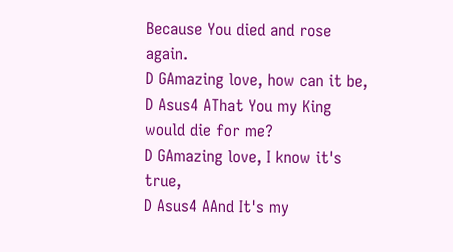Because You died and rose again.
D GAmazing love, how can it be,
D Asus4 AThat You my King would die for me?
D GAmazing love, I know it's true,
D Asus4 AAnd It's my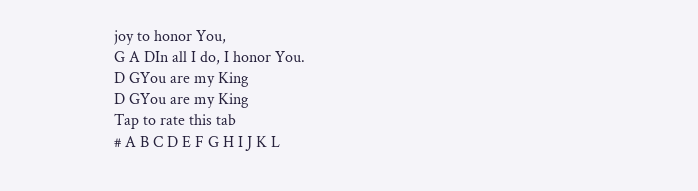joy to honor You,
G A DIn all I do, I honor You.
D GYou are my King
D GYou are my King
Tap to rate this tab
# A B C D E F G H I J K L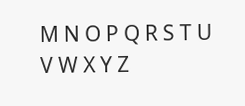M N O P Q R S T U V W X Y Z